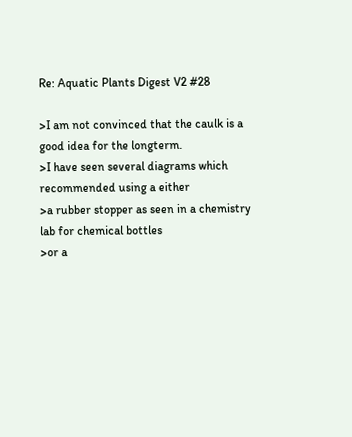Re: Aquatic Plants Digest V2 #28

>I am not convinced that the caulk is a good idea for the longterm.
>I have seen several diagrams which recommended using a either
>a rubber stopper as seen in a chemistry lab for chemical bottles
>or a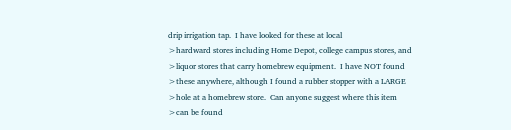drip irrigation tap.  I have looked for these at local
>hardward stores including Home Depot, college campus stores, and
>liquor stores that carry homebrew equipment.  I have NOT found
>these anywhere, although I found a rubber stopper with a LARGE
>hole at a homebrew store.  Can anyone suggest where this item
>can be found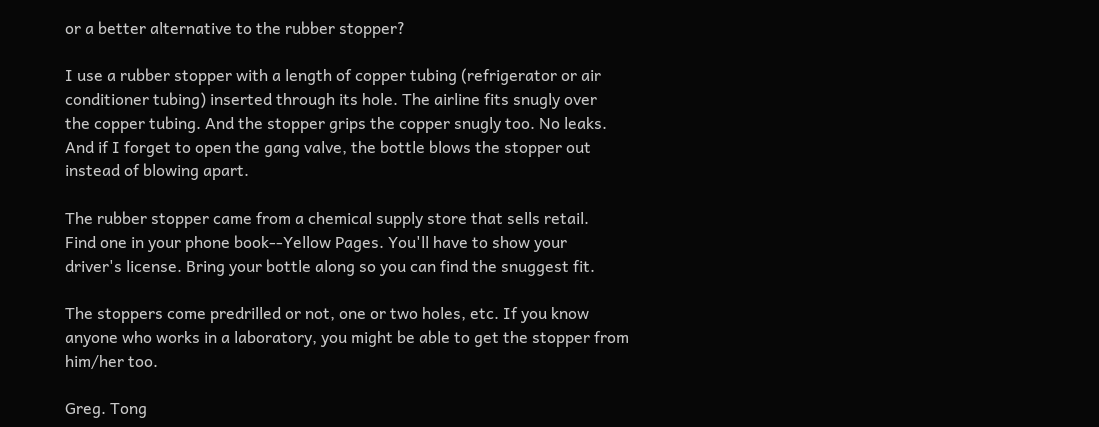or a better alternative to the rubber stopper?

I use a rubber stopper with a length of copper tubing (refrigerator or air
conditioner tubing) inserted through its hole. The airline fits snugly over
the copper tubing. And the stopper grips the copper snugly too. No leaks.
And if I forget to open the gang valve, the bottle blows the stopper out
instead of blowing apart.

The rubber stopper came from a chemical supply store that sells retail.
Find one in your phone book--Yellow Pages. You'll have to show your
driver's license. Bring your bottle along so you can find the snuggest fit.

The stoppers come predrilled or not, one or two holes, etc. If you know
anyone who works in a laboratory, you might be able to get the stopper from
him/her too.

Greg. Tong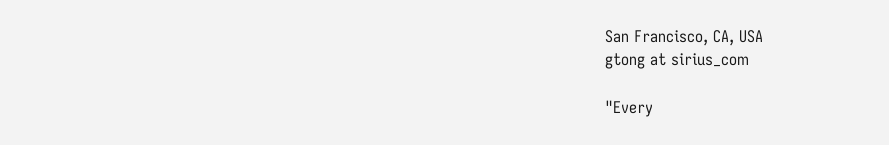San Francisco, CA, USA
gtong at sirius_com

"Every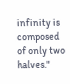infinity is composed of only two halves."